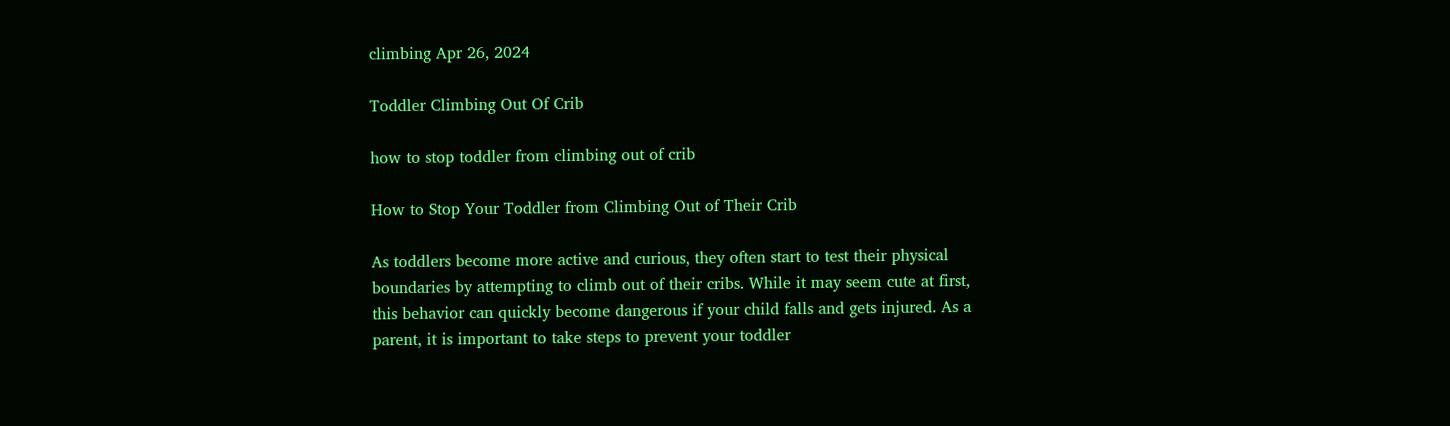climbing Apr 26, 2024

Toddler Climbing Out Of Crib

how to stop toddler from climbing out of crib

How to Stop Your Toddler from Climbing Out of Their Crib

As toddlers become more active and curious, they often start to test their physical boundaries by attempting to climb out of their cribs. While it may seem cute at first, this behavior can quickly become dangerous if your child falls and gets injured. As a parent, it is important to take steps to prevent your toddler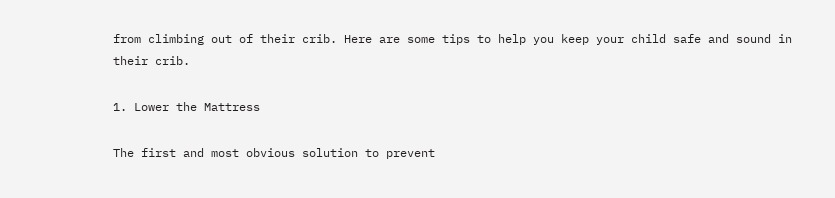from climbing out of their crib. Here are some tips to help you keep your child safe and sound in their crib.

1. Lower the Mattress

The first and most obvious solution to prevent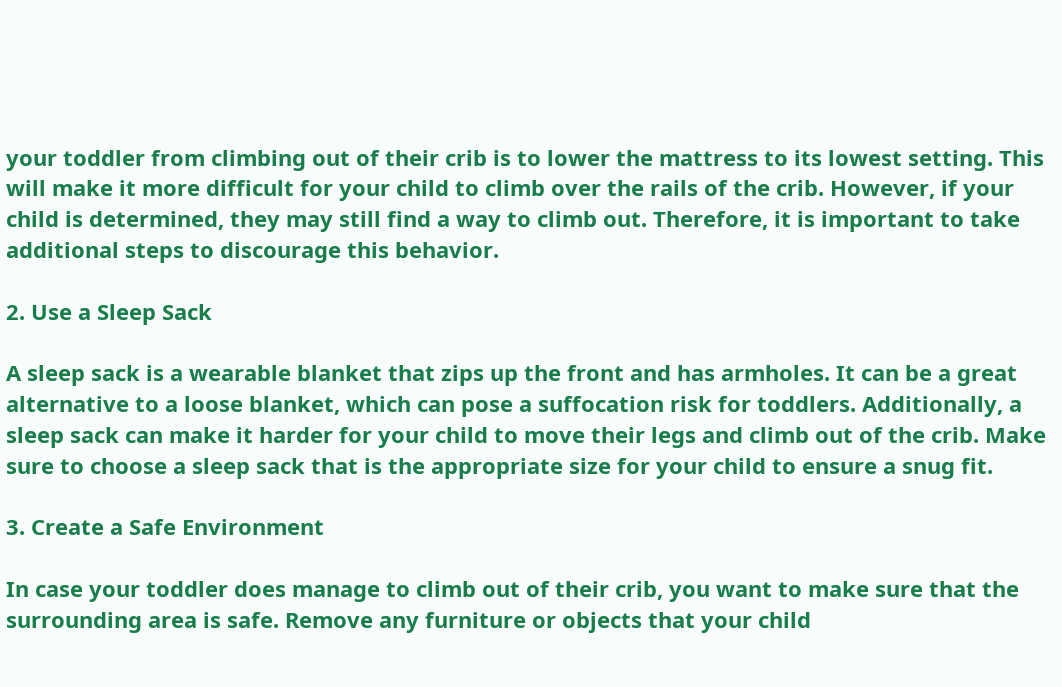your toddler from climbing out of their crib is to lower the mattress to its lowest setting. This will make it more difficult for your child to climb over the rails of the crib. However, if your child is determined, they may still find a way to climb out. Therefore, it is important to take additional steps to discourage this behavior.

2. Use a Sleep Sack

A sleep sack is a wearable blanket that zips up the front and has armholes. It can be a great alternative to a loose blanket, which can pose a suffocation risk for toddlers. Additionally, a sleep sack can make it harder for your child to move their legs and climb out of the crib. Make sure to choose a sleep sack that is the appropriate size for your child to ensure a snug fit.

3. Create a Safe Environment

In case your toddler does manage to climb out of their crib, you want to make sure that the surrounding area is safe. Remove any furniture or objects that your child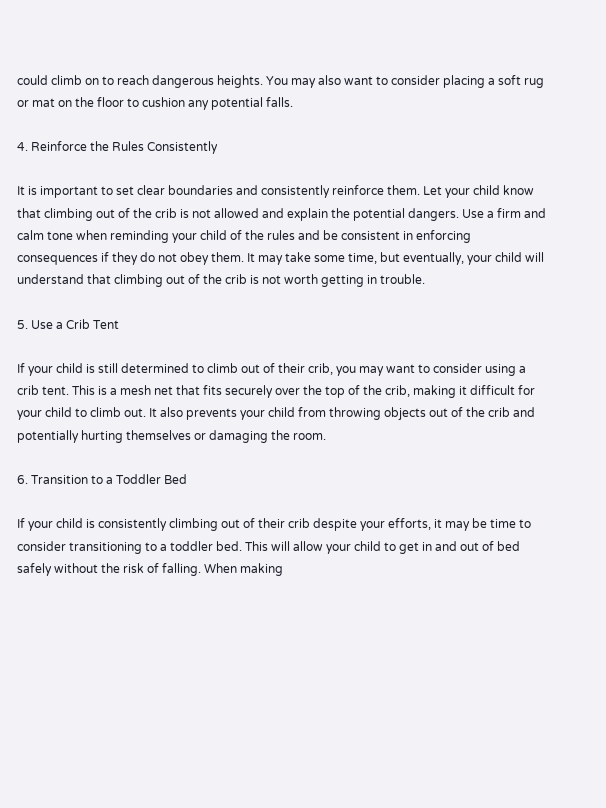could climb on to reach dangerous heights. You may also want to consider placing a soft rug or mat on the floor to cushion any potential falls.

4. Reinforce the Rules Consistently

It is important to set clear boundaries and consistently reinforce them. Let your child know that climbing out of the crib is not allowed and explain the potential dangers. Use a firm and calm tone when reminding your child of the rules and be consistent in enforcing consequences if they do not obey them. It may take some time, but eventually, your child will understand that climbing out of the crib is not worth getting in trouble.

5. Use a Crib Tent

If your child is still determined to climb out of their crib, you may want to consider using a crib tent. This is a mesh net that fits securely over the top of the crib, making it difficult for your child to climb out. It also prevents your child from throwing objects out of the crib and potentially hurting themselves or damaging the room.

6. Transition to a Toddler Bed

If your child is consistently climbing out of their crib despite your efforts, it may be time to consider transitioning to a toddler bed. This will allow your child to get in and out of bed safely without the risk of falling. When making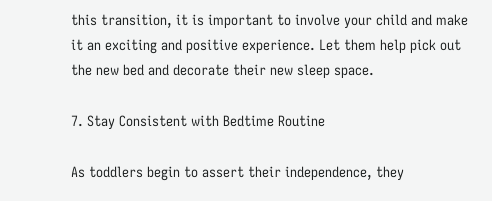this transition, it is important to involve your child and make it an exciting and positive experience. Let them help pick out the new bed and decorate their new sleep space.

7. Stay Consistent with Bedtime Routine

As toddlers begin to assert their independence, they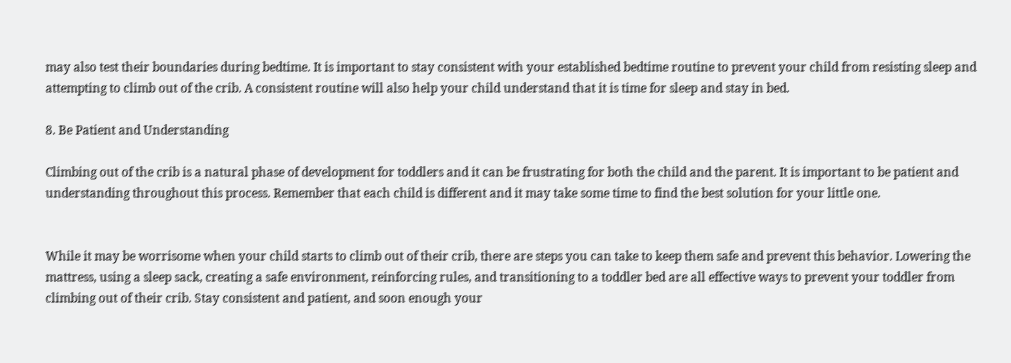may also test their boundaries during bedtime. It is important to stay consistent with your established bedtime routine to prevent your child from resisting sleep and attempting to climb out of the crib. A consistent routine will also help your child understand that it is time for sleep and stay in bed.

8. Be Patient and Understanding

Climbing out of the crib is a natural phase of development for toddlers and it can be frustrating for both the child and the parent. It is important to be patient and understanding throughout this process. Remember that each child is different and it may take some time to find the best solution for your little one.


While it may be worrisome when your child starts to climb out of their crib, there are steps you can take to keep them safe and prevent this behavior. Lowering the mattress, using a sleep sack, creating a safe environment, reinforcing rules, and transitioning to a toddler bed are all effective ways to prevent your toddler from climbing out of their crib. Stay consistent and patient, and soon enough your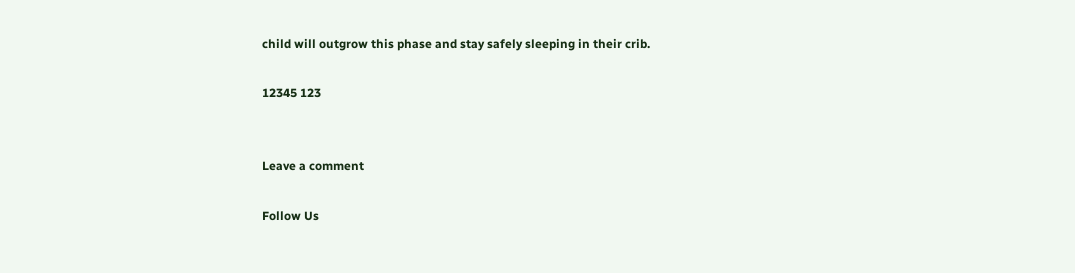child will outgrow this phase and stay safely sleeping in their crib.

12345 123


Leave a comment

Follow Us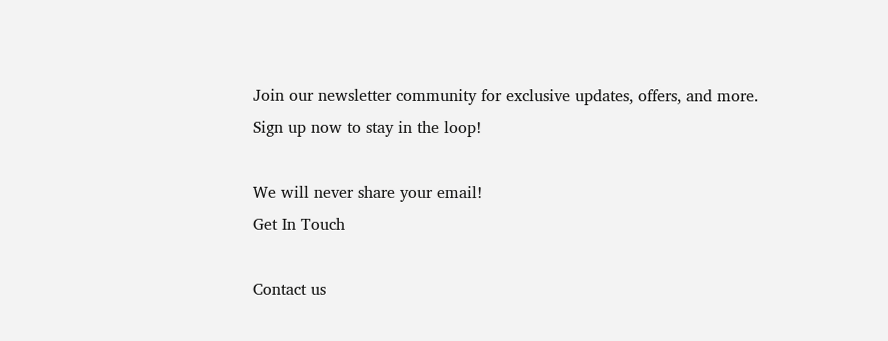Join our newsletter community for exclusive updates, offers, and more. Sign up now to stay in the loop!

We will never share your email!
Get In Touch

Contact us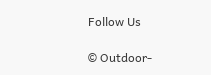Follow Us

© Outdoor-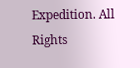Expedition. All Rights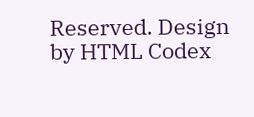Reserved. Design by HTML Codex